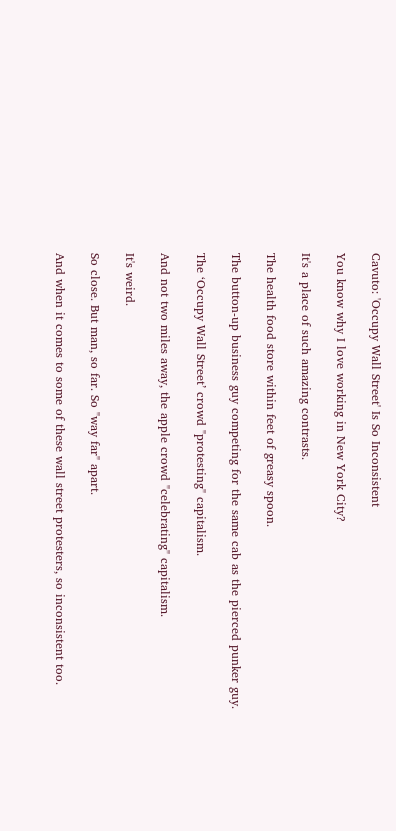Cavuto: 'Occupy Wall Street' Is So Inconsistent

You know why I love working in New York City?

It's a place of such amazing contrasts.

The health food store within feet of greasy spoon.

The button-up business guy competing for the same cab as the pierced punker guy.

The ‘Occupy Wall Street’ crowd "protesting" capitalism.

And not two miles away, the apple crowd "celebrating" capitalism.

It's weird.

So close. But man, so far. So "way far" apart.

And when it comes to some of these wall street protesters, so inconsistent too.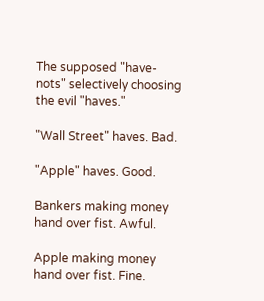The supposed "have-nots" selectively choosing the evil "haves."

"Wall Street" haves. Bad.

"Apple" haves. Good.

Bankers making money hand over fist. Awful.

Apple making money hand over fist. Fine.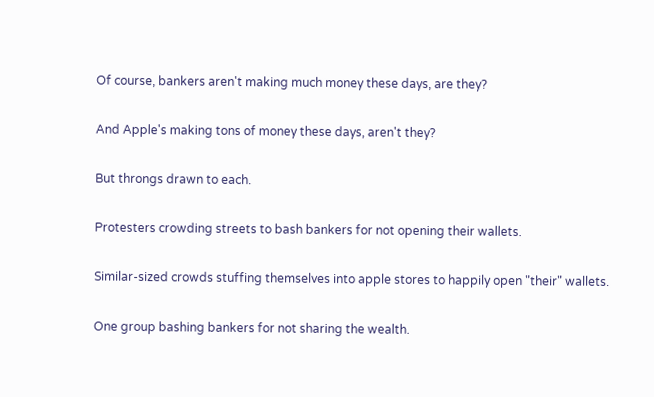Of course, bankers aren't making much money these days, are they?

And Apple's making tons of money these days, aren't they?

But throngs drawn to each.

Protesters crowding streets to bash bankers for not opening their wallets.

Similar-sized crowds stuffing themselves into apple stores to happily open "their" wallets.

One group bashing bankers for not sharing the wealth.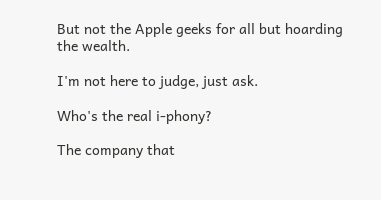But not the Apple geeks for all but hoarding the wealth.

I'm not here to judge, just ask.

Who's the real i-phony?

The company that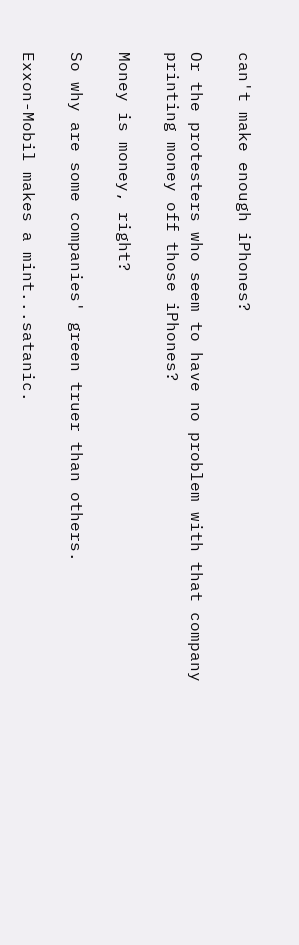can't make enough iPhones?

Or the protesters who seem to have no problem with that company printing money off those iPhones?

Money is money, right?

So why are some companies' green truer than others.

Exxon-Mobil makes a mint...satanic.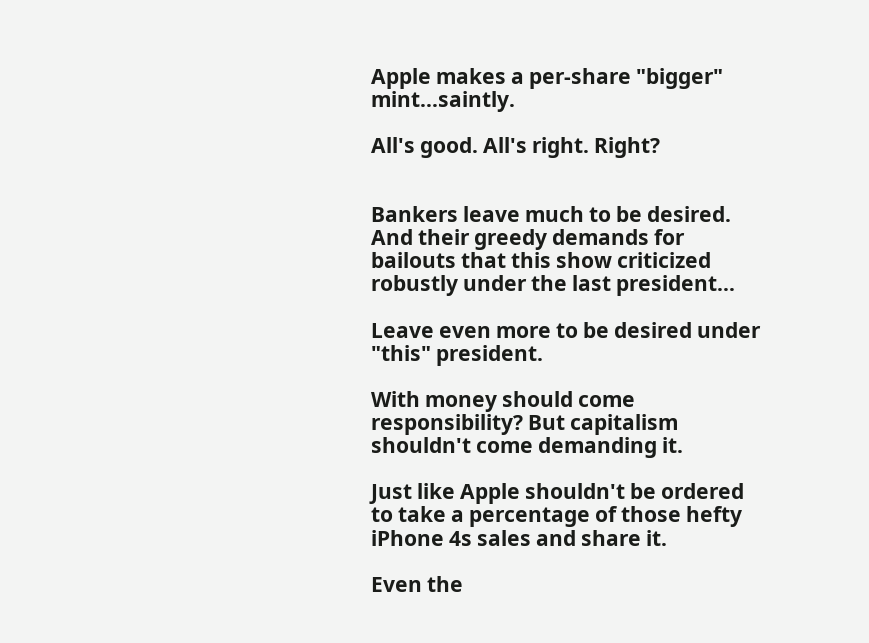Apple makes a per-share "bigger" mint...saintly.

All's good. All's right. Right?


Bankers leave much to be desired. And their greedy demands for bailouts that this show criticized robustly under the last president...

Leave even more to be desired under "this" president.

With money should come responsibility? But capitalism shouldn't come demanding it.

Just like Apple shouldn't be ordered to take a percentage of those hefty iPhone 4s sales and share it.

Even the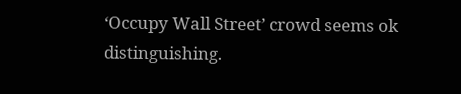‘Occupy Wall Street’ crowd seems ok distinguishing.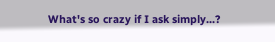What's so crazy if I ask simply...?